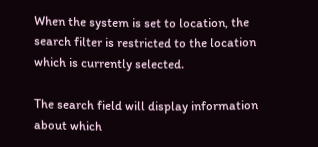When the system is set to location, the search filter is restricted to the location which is currently selected.

The search field will display information about which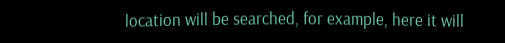location will be searched, for example, here it will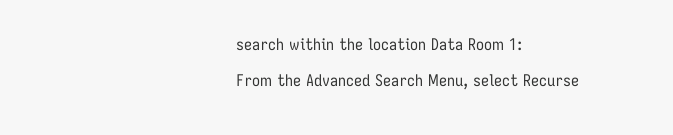search within the location Data Room 1:

From the Advanced Search Menu, select Recurse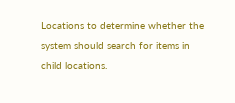Locations to determine whether the system should search for items in child locations.